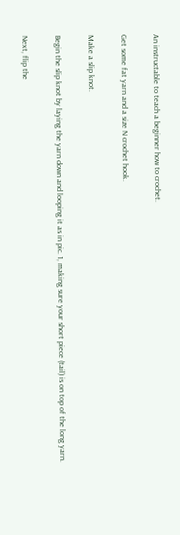An instructable to teach a beginner how to crochet.

Get some fat yarn and a size N crochet hook.

Make a slip knot.

Begin the slip knot by laying the yarn down and looping it as in pic. 1, making sure your short piece (tail) is on top of the long yarn.

Next, flip the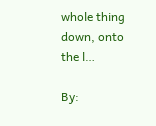whole thing down, onto the l…

By: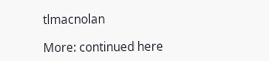tlmacnolan

More: continued here